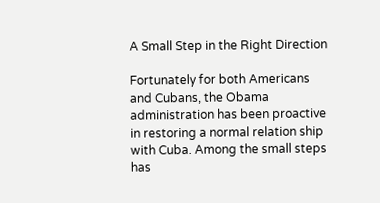A Small Step in the Right Direction

Fortunately for both Americans and Cubans, the Obama administration has been proactive in restoring a normal relation ship with Cuba. Among the small steps has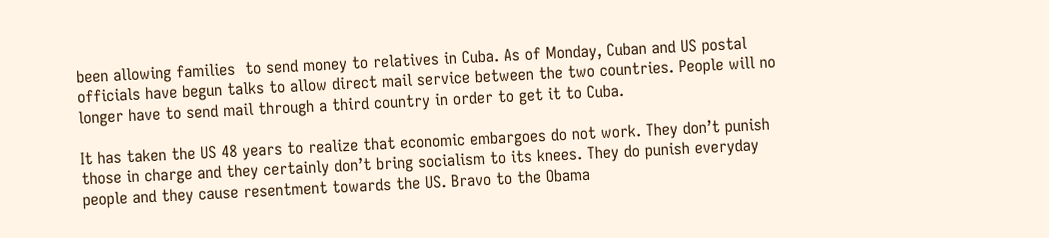been allowing families  to send money to relatives in Cuba. As of Monday, Cuban and US postal officials have begun talks to allow direct mail service between the two countries. People will no longer have to send mail through a third country in order to get it to Cuba.

It has taken the US 48 years to realize that economic embargoes do not work. They don’t punish those in charge and they certainly don’t bring socialism to its knees. They do punish everyday people and they cause resentment towards the US. Bravo to the Obama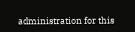administration for this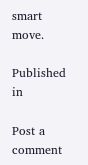smart move.

Published in

Post a comment